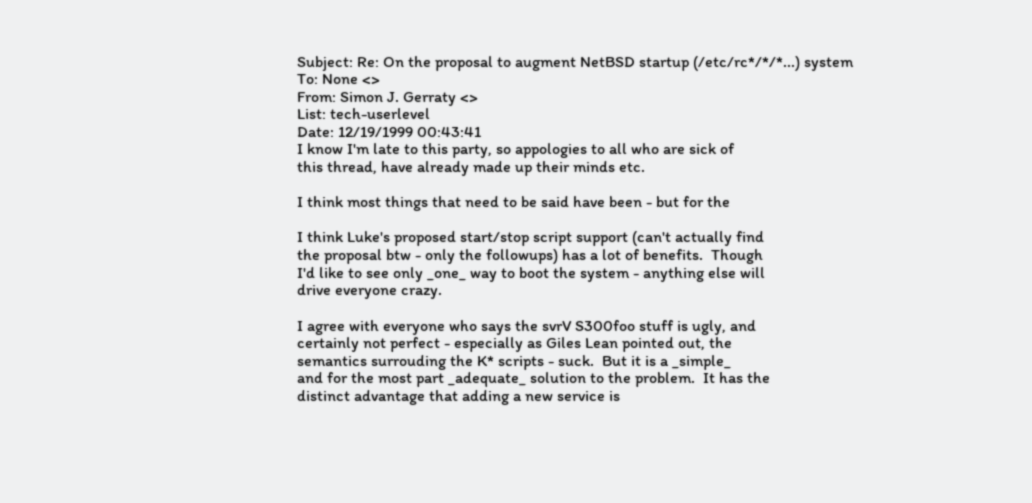Subject: Re: On the proposal to augment NetBSD startup (/etc/rc*/*/*...) system
To: None <>
From: Simon J. Gerraty <>
List: tech-userlevel
Date: 12/19/1999 00:43:41
I know I'm late to this party, so appologies to all who are sick of
this thread, have already made up their minds etc.

I think most things that need to be said have been - but for the

I think Luke's proposed start/stop script support (can't actually find
the proposal btw - only the followups) has a lot of benefits.  Though
I'd like to see only _one_ way to boot the system - anything else will
drive everyone crazy.

I agree with everyone who says the svrV S300foo stuff is ugly, and
certainly not perfect - especially as Giles Lean pointed out, the
semantics surrouding the K* scripts - suck.  But it is a _simple_
and for the most part _adequate_ solution to the problem.  It has the
distinct advantage that adding a new service is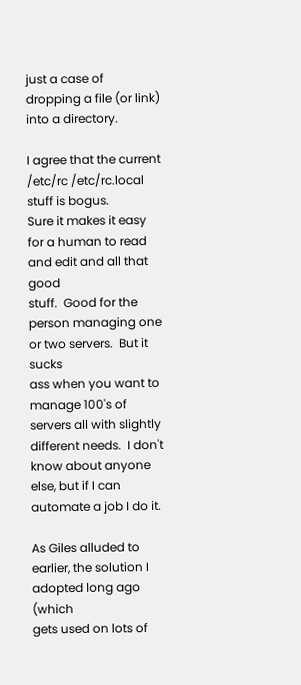just a case of
dropping a file (or link) into a directory.

I agree that the current /etc/rc /etc/rc.local stuff is bogus.
Sure it makes it easy for a human to read and edit and all that good
stuff.  Good for the person managing one or two servers.  But it sucks
ass when you want to manage 100's of servers all with slightly
different needs.  I don't know about anyone else, but if I can
automate a job I do it.

As Giles alluded to earlier, the solution I adopted long ago (which
gets used on lots of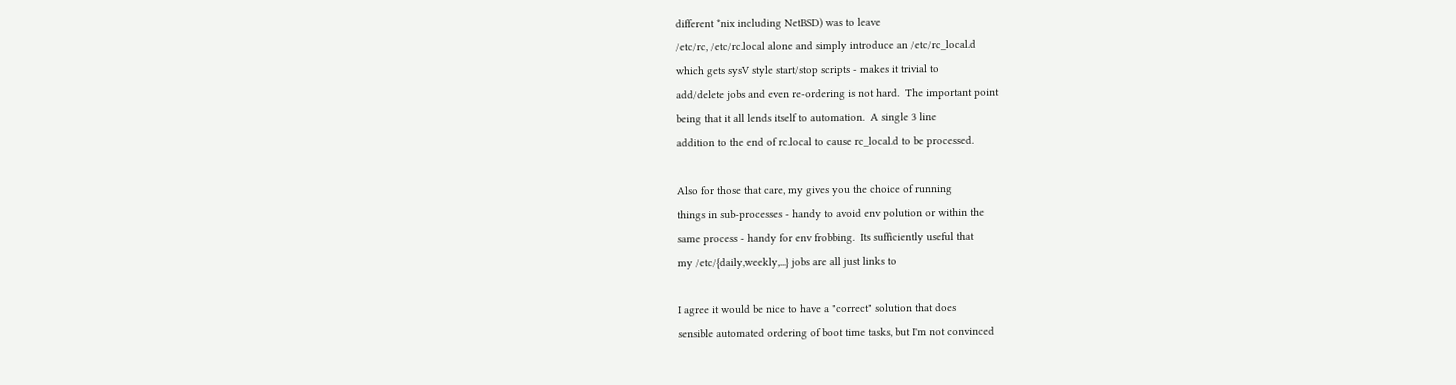different *nix including NetBSD) was to leave
/etc/rc, /etc/rc.local alone and simply introduce an /etc/rc_local.d
which gets sysV style start/stop scripts - makes it trivial to
add/delete jobs and even re-ordering is not hard.  The important point
being that it all lends itself to automation.  A single 3 line
addition to the end of rc.local to cause rc_local.d to be processed.

Also for those that care, my gives you the choice of running
things in sub-processes - handy to avoid env polution or within the
same process - handy for env frobbing.  Its sufficiently useful that
my /etc/{daily,weekly,...} jobs are all just links to

I agree it would be nice to have a "correct" solution that does
sensible automated ordering of boot time tasks, but I'm not convinced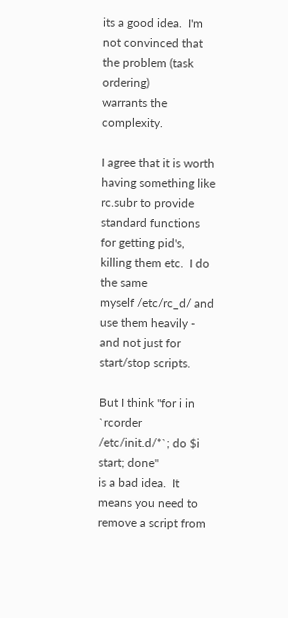its a good idea.  I'm not convinced that the problem (task ordering)
warrants the complexity.

I agree that it is worth having something like rc.subr to provide
standard functions for getting pid's, killing them etc.  I do the same
myself /etc/rc_d/ and use them heavily - and not just for
start/stop scripts.

But I think "for i in `rcorder /etc/init.d/*`; do $i start; done"
is a bad idea.  It means you need to remove a script from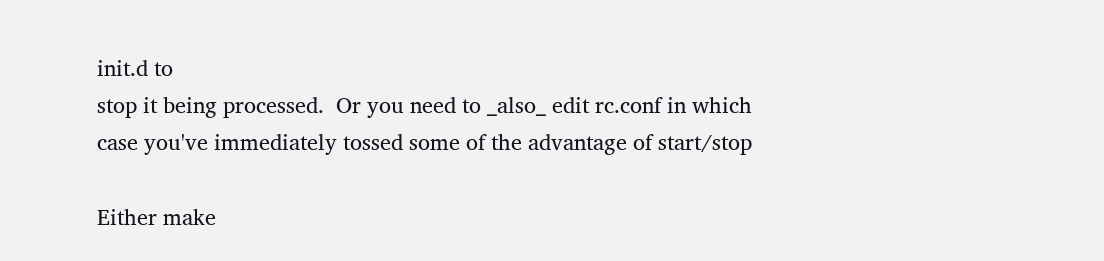init.d to
stop it being processed.  Or you need to _also_ edit rc.conf in which
case you've immediately tossed some of the advantage of start/stop

Either make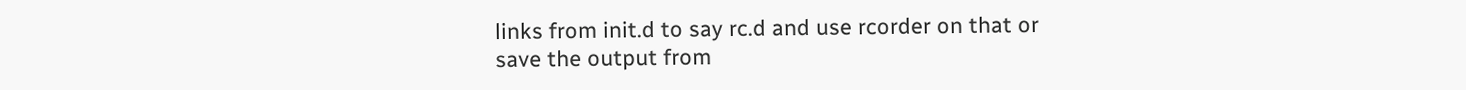links from init.d to say rc.d and use rcorder on that or
save the output from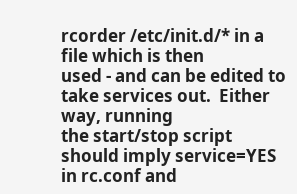rcorder /etc/init.d/* in a file which is then
used - and can be edited to take services out.  Either way, running
the start/stop script should imply service=YES in rc.conf and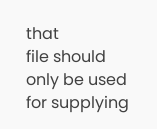that
file should only be used for supplying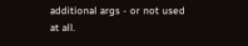additional args - or not used
at all.